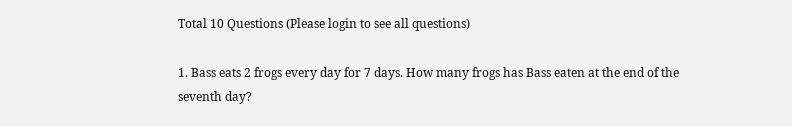Total 10 Questions (Please login to see all questions)

1. Bass eats 2 frogs every day for 7 days. How many frogs has Bass eaten at the end of the seventh day?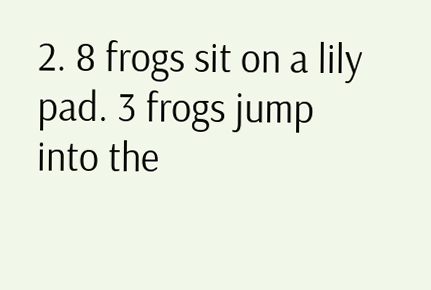2. 8 frogs sit on a lily pad. 3 frogs jump into the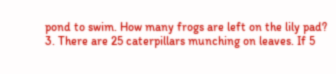pond to swim. How many frogs are left on the lily pad?
3. There are 25 caterpillars munching on leaves. If 5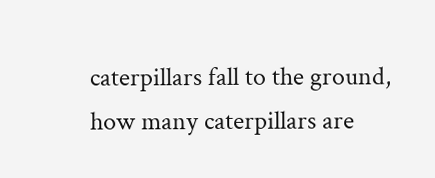caterpillars fall to the ground, how many caterpillars are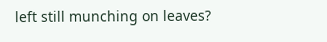left still munching on leaves?